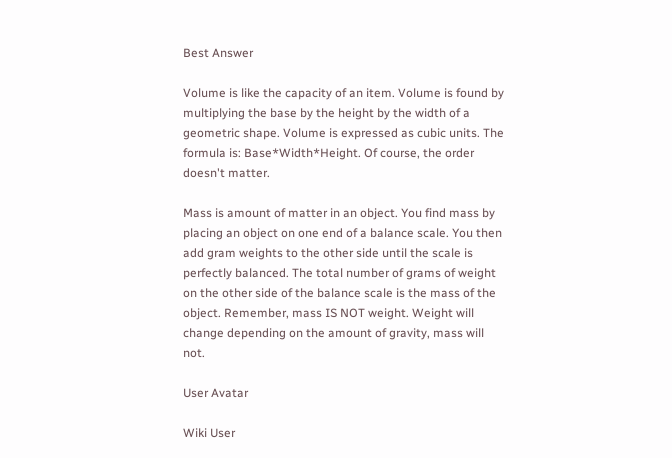Best Answer

Volume is like the capacity of an item. Volume is found by multiplying the base by the height by the width of a geometric shape. Volume is expressed as cubic units. The formula is: Base*Width*Height. Of course, the order doesn't matter.

Mass is amount of matter in an object. You find mass by placing an object on one end of a balance scale. You then add gram weights to the other side until the scale is perfectly balanced. The total number of grams of weight on the other side of the balance scale is the mass of the object. Remember, mass IS NOT weight. Weight will change depending on the amount of gravity, mass will not.

User Avatar

Wiki User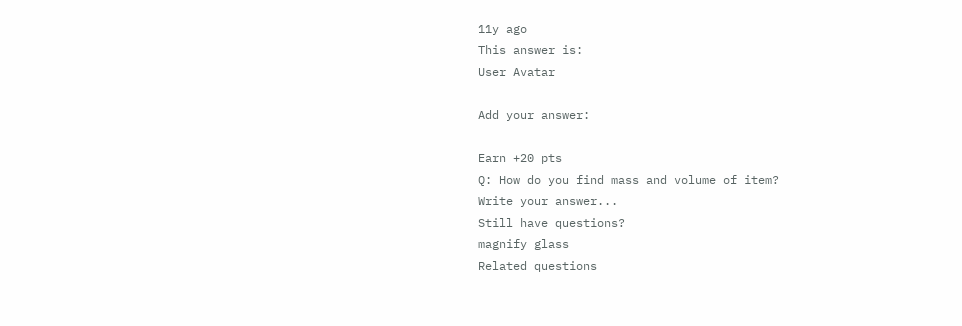11y ago
This answer is:
User Avatar

Add your answer:

Earn +20 pts
Q: How do you find mass and volume of item?
Write your answer...
Still have questions?
magnify glass
Related questions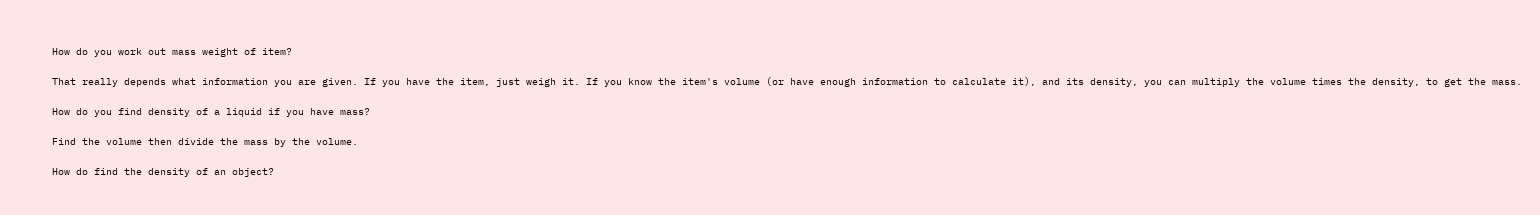How do you work out mass weight of item?

That really depends what information you are given. If you have the item, just weigh it. If you know the item's volume (or have enough information to calculate it), and its density, you can multiply the volume times the density, to get the mass.

How do you find density of a liquid if you have mass?

Find the volume then divide the mass by the volume.

How do find the density of an object?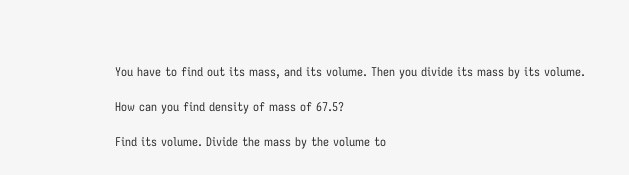You have to find out its mass, and its volume. Then you divide its mass by its volume.

How can you find density of mass of 67.5?

Find its volume. Divide the mass by the volume to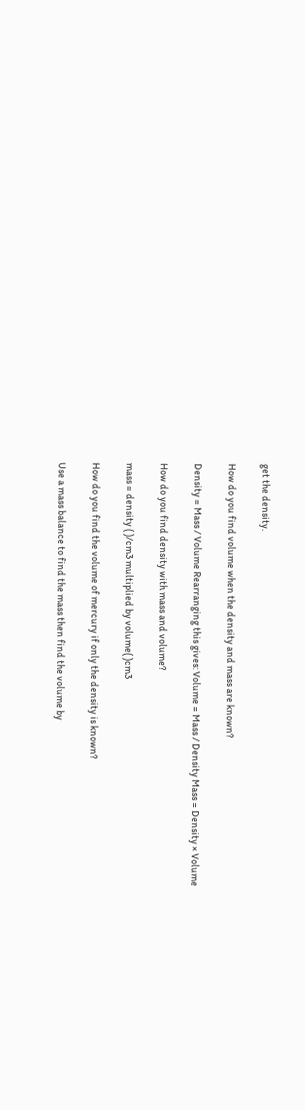get the density.

How do you find volume when the density and mass are known?

Density = Mass / Volume Rearranging this gives: Volume = Mass / Density Mass = Density × Volume

How do you find density with mass and volume?

mass = density ( )/cm3 multiplied by volume( )cm3

How do you find the volume of mercury if only the density is known?

Use a mass balance to find the mass then find the volume by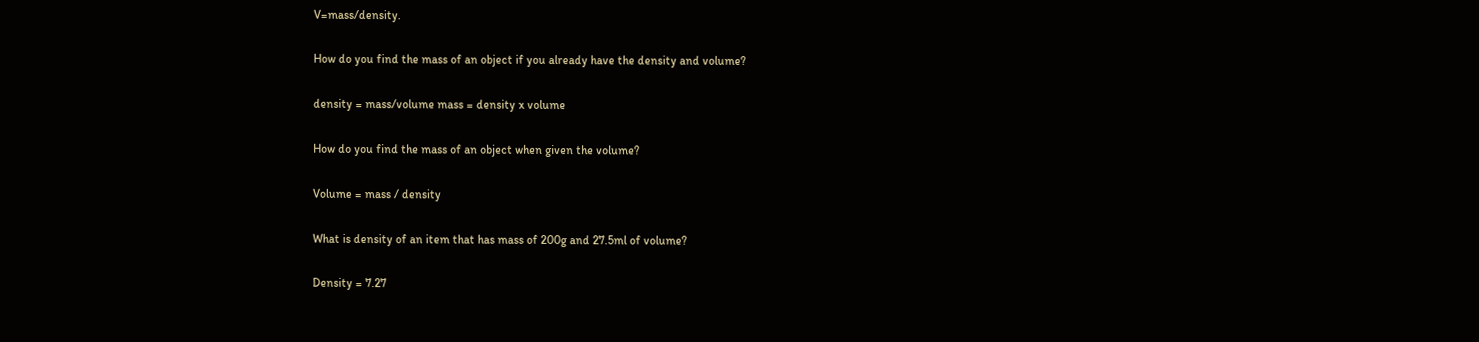V=mass/density.

How do you find the mass of an object if you already have the density and volume?

density = mass/volume mass = density x volume

How do you find the mass of an object when given the volume?

Volume = mass / density

What is density of an item that has mass of 200g and 27.5ml of volume?

Density = 7.27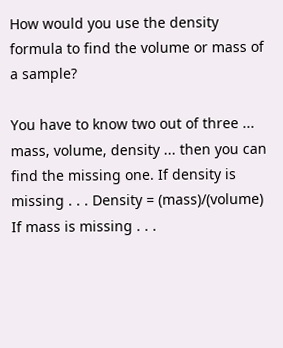How would you use the density formula to find the volume or mass of a sample?

You have to know two out of three ... mass, volume, density ... then you can find the missing one. If density is missing . . . Density = (mass)/(volume) If mass is missing . . .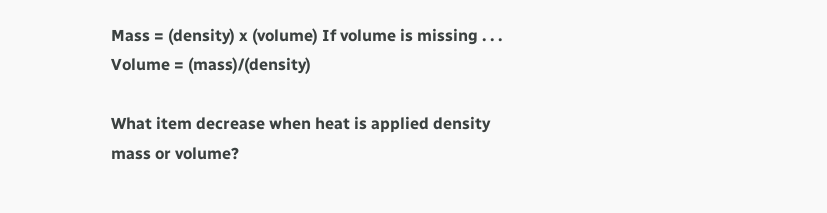Mass = (density) x (volume) If volume is missing . . . Volume = (mass)/(density)

What item decrease when heat is applied density mass or volume?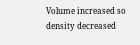Volume increased so density decreased